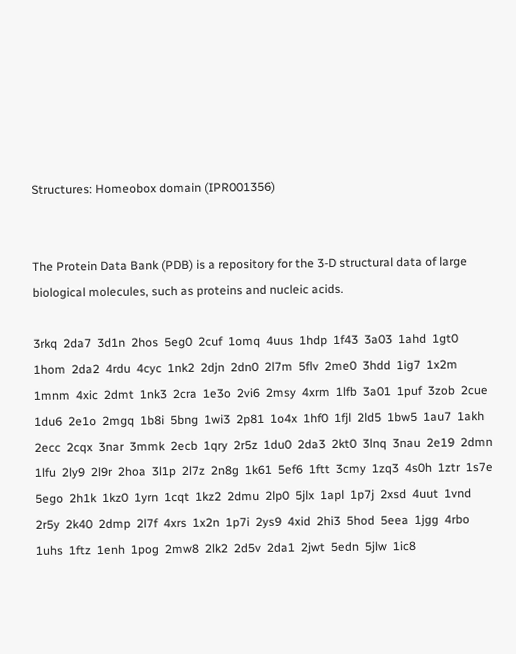Structures: Homeobox domain (IPR001356)


The Protein Data Bank (PDB) is a repository for the 3-D structural data of large biological molecules, such as proteins and nucleic acids.

3rkq  2da7  3d1n  2hos  5eg0  2cuf  1omq  4uus  1hdp  1f43  3a03  1ahd  1gt0  1hom  2da2  4rdu  4cyc  1nk2  2djn  2dn0  2l7m  5flv  2me0  3hdd  1ig7  1x2m  1mnm  4xic  2dmt  1nk3  2cra  1e3o  2vi6  2msy  4xrm  1lfb  3a01  1puf  3zob  2cue  1du6  2e1o  2mgq  1b8i  5bng  1wi3  2p81  1o4x  1hf0  1fjl  2ld5  1bw5  1au7  1akh  2ecc  2cqx  3nar  3mmk  2ecb  1qry  2r5z  1du0  2da3  2kt0  3lnq  3nau  2e19  2dmn  1lfu  2ly9  2l9r  2hoa  3l1p  2l7z  2n8g  1k61  5ef6  1ftt  3cmy  1zq3  4s0h  1ztr  1s7e  5ego  2h1k  1kz0  1yrn  1cqt  1kz2  2dmu  2lp0  5jlx  1apl  1p7j  2xsd  4uut  1vnd  2r5y  2k40  2dmp  2l7f  4xrs  1x2n  1p7i  2ys9  4xid  2hi3  5hod  5eea  1jgg  4rbo  1uhs  1ftz  1enh  1pog  2mw8  2lk2  2d5v  2da1  2jwt  5edn  5jlw  1ic8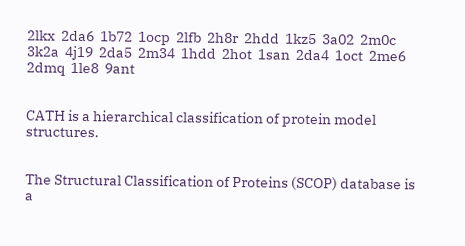2lkx  2da6  1b72  1ocp  2lfb  2h8r  2hdd  1kz5  3a02  2m0c  3k2a  4j19  2da5  2m34  1hdd  2hot  1san  2da4  1oct  2me6  2dmq  1le8  9ant


CATH is a hierarchical classification of protein model structures.


The Structural Classification of Proteins (SCOP) database is a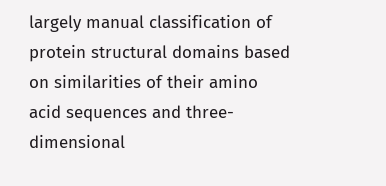largely manual classification of protein structural domains based on similarities of their amino acid sequences and three-dimensional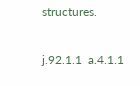structures.

j.92.1.1  a.4.1.1